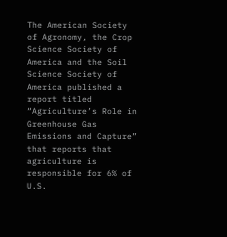The American Society of Agronomy, the Crop Science Society of America and the Soil Science Society of America published a report titled “Agriculture’s Role in Greenhouse Gas Emissions and Capture” that reports that agriculture is responsible for 6% of U.S.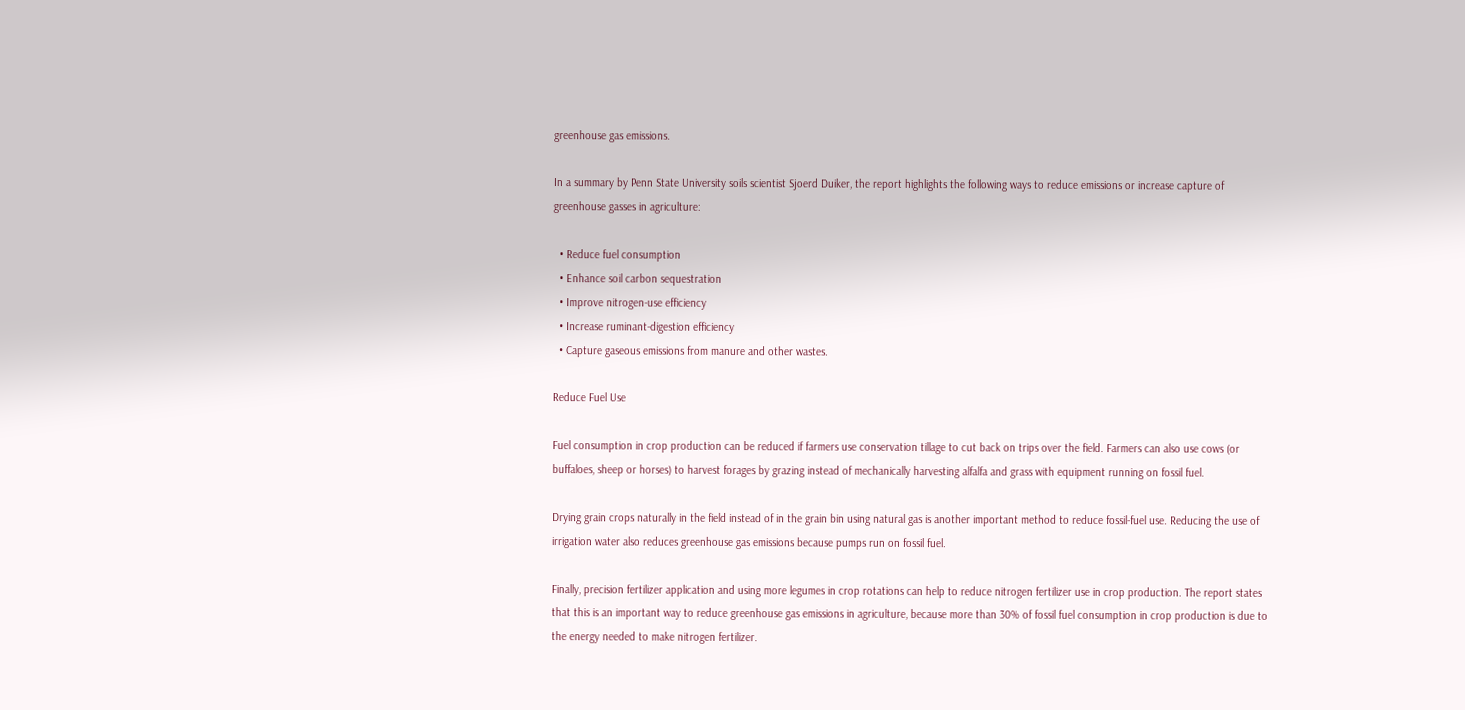greenhouse gas emissions.

In a summary by Penn State University soils scientist Sjoerd Duiker, the report highlights the following ways to reduce emissions or increase capture of greenhouse gasses in agriculture:

  • Reduce fuel consumption
  • Enhance soil carbon sequestration
  • Improve nitrogen-use efficiency
  • Increase ruminant-digestion efficiency
  • Capture gaseous emissions from manure and other wastes.

Reduce Fuel Use

Fuel consumption in crop production can be reduced if farmers use conservation tillage to cut back on trips over the field. Farmers can also use cows (or buffaloes, sheep or horses) to harvest forages by grazing instead of mechanically harvesting alfalfa and grass with equipment running on fossil fuel.

Drying grain crops naturally in the field instead of in the grain bin using natural gas is another important method to reduce fossil-fuel use. Reducing the use of irrigation water also reduces greenhouse gas emissions because pumps run on fossil fuel.

Finally, precision fertilizer application and using more legumes in crop rotations can help to reduce nitrogen fertilizer use in crop production. The report states that this is an important way to reduce greenhouse gas emissions in agriculture, because more than 30% of fossil fuel consumption in crop production is due to the energy needed to make nitrogen fertilizer.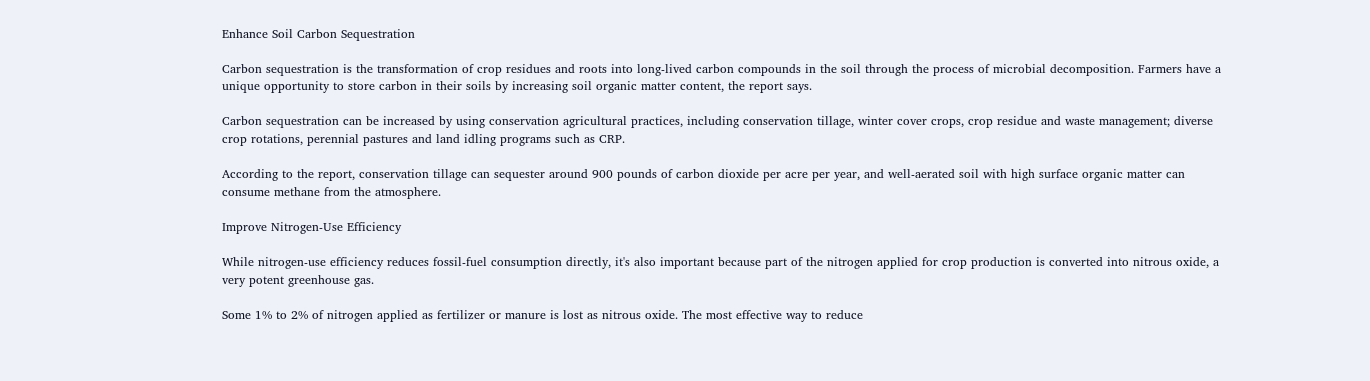Enhance Soil Carbon Sequestration

Carbon sequestration is the transformation of crop residues and roots into long-lived carbon compounds in the soil through the process of microbial decomposition. Farmers have a unique opportunity to store carbon in their soils by increasing soil organic matter content, the report says.

Carbon sequestration can be increased by using conservation agricultural practices, including conservation tillage, winter cover crops, crop residue and waste management; diverse crop rotations, perennial pastures and land idling programs such as CRP.

According to the report, conservation tillage can sequester around 900 pounds of carbon dioxide per acre per year, and well-aerated soil with high surface organic matter can consume methane from the atmosphere.

Improve Nitrogen-Use Efficiency

While nitrogen-use efficiency reduces fossil-fuel consumption directly, it's also important because part of the nitrogen applied for crop production is converted into nitrous oxide, a very potent greenhouse gas.

Some 1% to 2% of nitrogen applied as fertilizer or manure is lost as nitrous oxide. The most effective way to reduce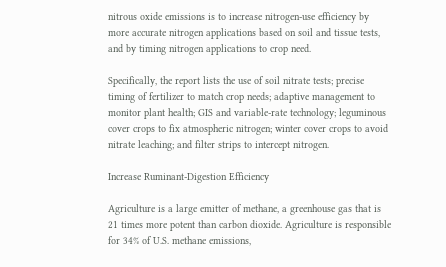nitrous oxide emissions is to increase nitrogen-use efficiency by more accurate nitrogen applications based on soil and tissue tests, and by timing nitrogen applications to crop need.

Specifically, the report lists the use of soil nitrate tests; precise timing of fertilizer to match crop needs; adaptive management to monitor plant health; GIS and variable-rate technology; leguminous cover crops to fix atmospheric nitrogen; winter cover crops to avoid nitrate leaching; and filter strips to intercept nitrogen.

Increase Ruminant-Digestion Efficiency

Agriculture is a large emitter of methane, a greenhouse gas that is 21 times more potent than carbon dioxide. Agriculture is responsible for 34% of U.S. methane emissions,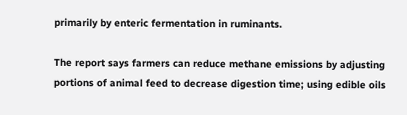primarily by enteric fermentation in ruminants.

The report says farmers can reduce methane emissions by adjusting portions of animal feed to decrease digestion time; using edible oils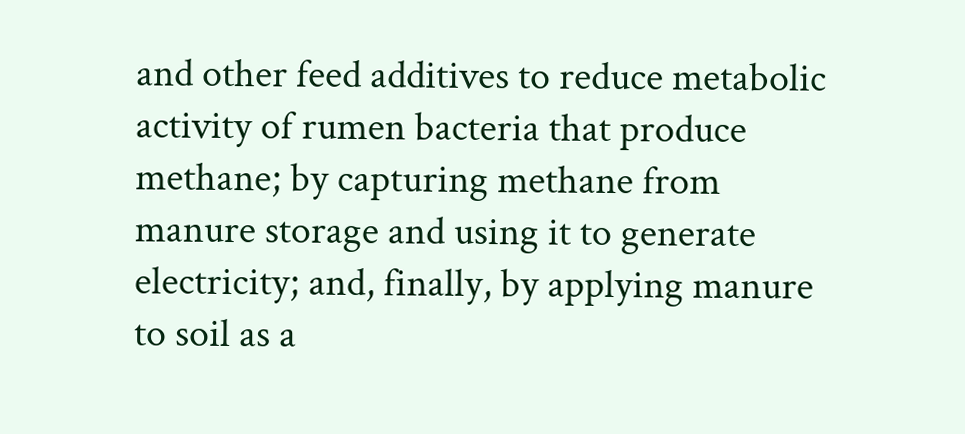and other feed additives to reduce metabolic activity of rumen bacteria that produce methane; by capturing methane from manure storage and using it to generate electricity; and, finally, by applying manure to soil as a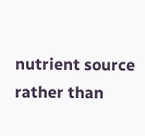nutrient source rather than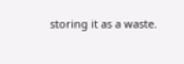storing it as a waste.